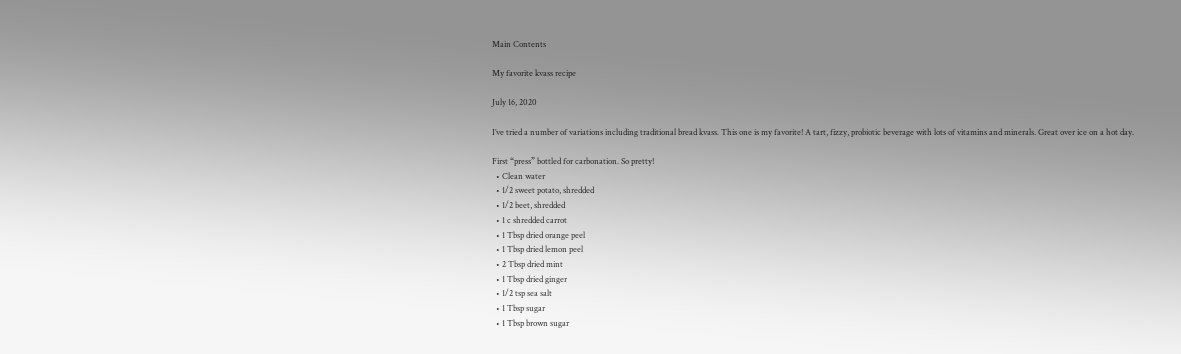Main Contents

My favorite kvass recipe

July 16, 2020

I’ve tried a number of variations including traditional bread kvass. This one is my favorite! A tart, fizzy, probiotic beverage with lots of vitamins and minerals. Great over ice on a hot day.

First “press” bottled for carbonation. So pretty!
  • Clean water
  • 1/2 sweet potato, shredded
  • 1/2 beet, shredded
  • 1 c shredded carrot
  • 1 Tbsp dried orange peel
  • 1 Tbsp dried lemon peel
  • 2 Tbsp dried mint
  • 1 Tbsp dried ginger
  • 1/2 tsp sea salt
  • 1 Tbsp sugar
  • 1 Tbsp brown sugar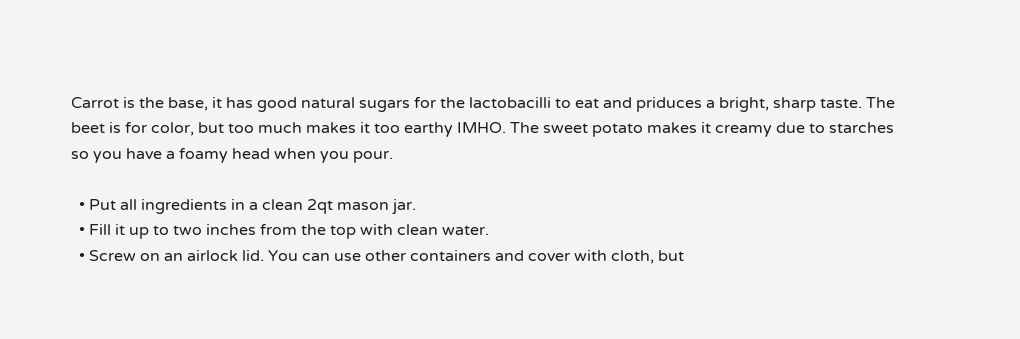Carrot is the base, it has good natural sugars for the lactobacilli to eat and priduces a bright, sharp taste. The beet is for color, but too much makes it too earthy IMHO. The sweet potato makes it creamy due to starches so you have a foamy head when you pour.

  • Put all ingredients in a clean 2qt mason jar.
  • Fill it up to two inches from the top with clean water.
  • Screw on an airlock lid. You can use other containers and cover with cloth, but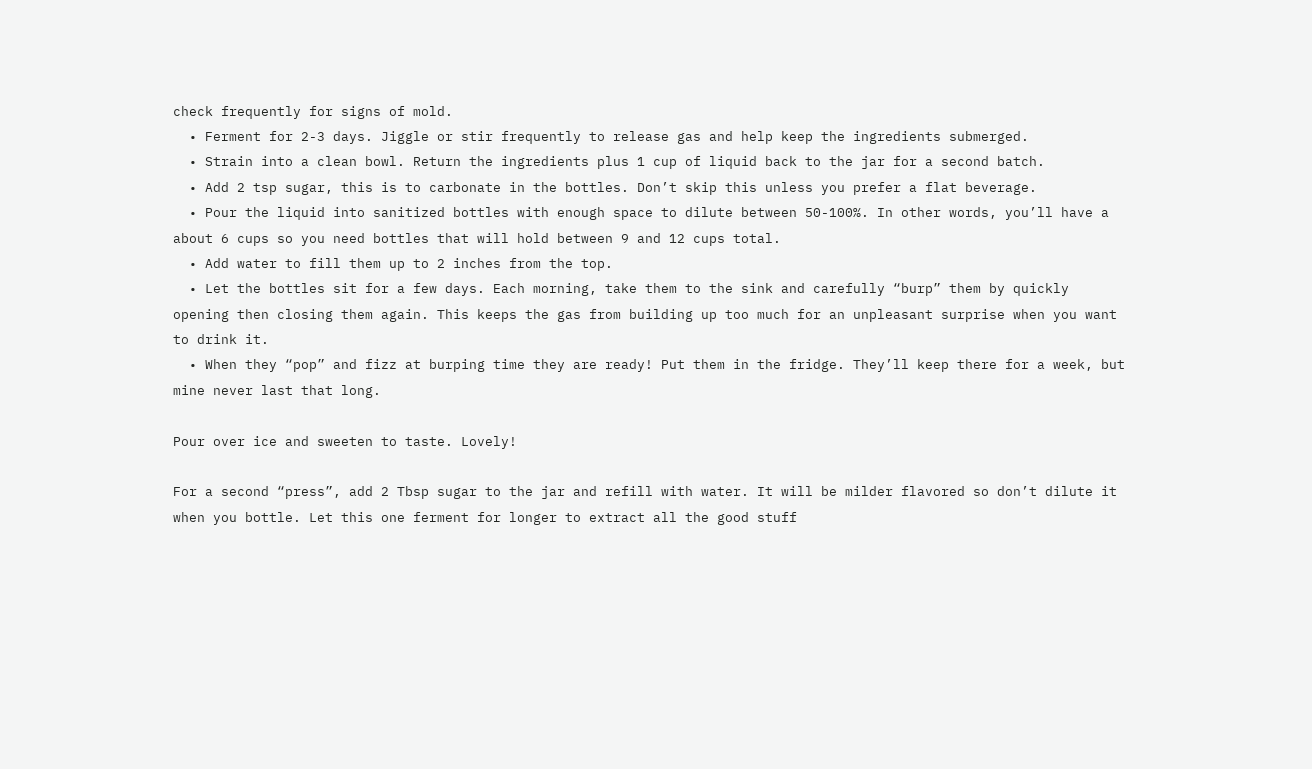check frequently for signs of mold.
  • Ferment for 2-3 days. Jiggle or stir frequently to release gas and help keep the ingredients submerged.
  • Strain into a clean bowl. Return the ingredients plus 1 cup of liquid back to the jar for a second batch.
  • Add 2 tsp sugar, this is to carbonate in the bottles. Don’t skip this unless you prefer a flat beverage.
  • Pour the liquid into sanitized bottles with enough space to dilute between 50-100%. In other words, you’ll have a about 6 cups so you need bottles that will hold between 9 and 12 cups total.
  • Add water to fill them up to 2 inches from the top.
  • Let the bottles sit for a few days. Each morning, take them to the sink and carefully “burp” them by quickly opening then closing them again. This keeps the gas from building up too much for an unpleasant surprise when you want to drink it.
  • When they “pop” and fizz at burping time they are ready! Put them in the fridge. They’ll keep there for a week, but mine never last that long.

Pour over ice and sweeten to taste. Lovely!

For a second “press”, add 2 Tbsp sugar to the jar and refill with water. It will be milder flavored so don’t dilute it when you bottle. Let this one ferment for longer to extract all the good stuff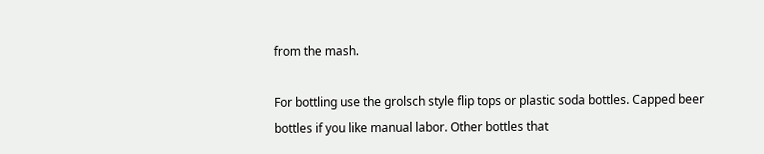from the mash.

For bottling use the grolsch style flip tops or plastic soda bottles. Capped beer bottles if you like manual labor. Other bottles that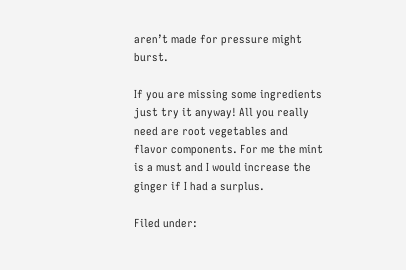aren’t made for pressure might burst.

If you are missing some ingredients just try it anyway! All you really need are root vegetables and flavor components. For me the mint is a must and I would increase the ginger if I had a surplus.

Filed under: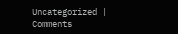Uncategorized | Comments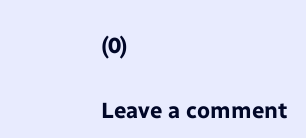(0)

Leave a comment